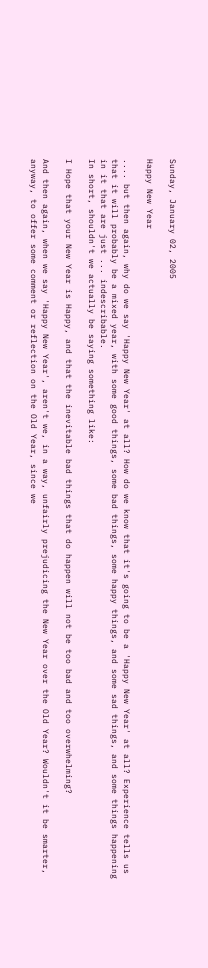Sunday, January 02, 2005

Happy New Year

.... but then again, why do we say 'Happy New Year' at all? How do we know that it's going to be a 'Happy New Year' at all? Experience tells us that it will probably be a mixed year, with some good things, some bad things, some happy things, and some sad things, and some things happening in it that are just ... indescribable.
In short, shouldn't we actually be saying something like:

I Hope that your New Year is Happy, and that the inevitable bad things that do happen will not be too bad and too overwhelming?

And then again, when we say 'Happy New Year', aren't we, in a way, unfairly prejudicing the New Year over the Old Year? Wouldn't it be smarter, anyway, to offer some comment or reflection on the Old Year, since we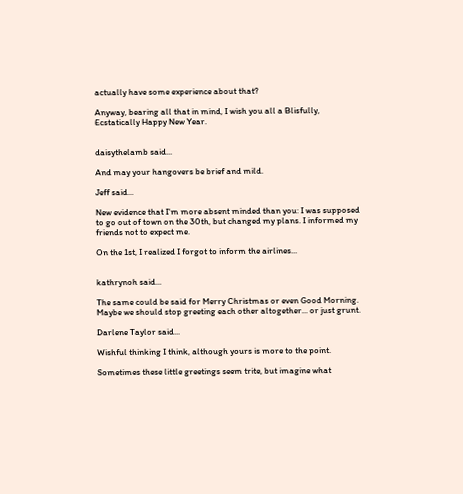actually have some experience about that?

Anyway, bearing all that in mind, I wish you all a Blisfully, Ecstatically Happy New Year.


daisythelamb said...

And may your hangovers be brief and mild.

Jeff said...

New evidence that I'm more absent minded than you: I was supposed to go out of town on the 30th, but changed my plans. I informed my friends not to expect me.

On the 1st, I realized I forgot to inform the airlines...


kathrynoh said...

The same could be said for Merry Christmas or even Good Morning. Maybe we should stop greeting each other altogether... or just grunt.

Darlene Taylor said...

Wishful thinking I think, although yours is more to the point.

Sometimes these little greetings seem trite, but imagine what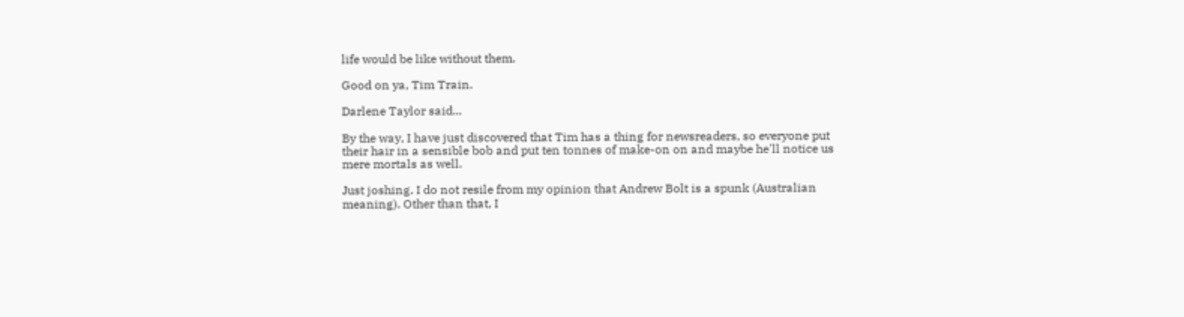life would be like without them.

Good on ya, Tim Train.

Darlene Taylor said...

By the way, I have just discovered that Tim has a thing for newsreaders, so everyone put their hair in a sensible bob and put ten tonnes of make-on on and maybe he'll notice us mere mortals as well.

Just joshing. I do not resile from my opinion that Andrew Bolt is a spunk (Australian meaning). Other than that, I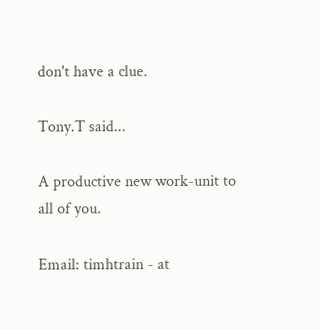don't have a clue.

Tony.T said...

A productive new work-unit to all of you.

Email: timhtrain - at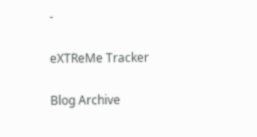-

eXTReMe Tracker

Blog Archive